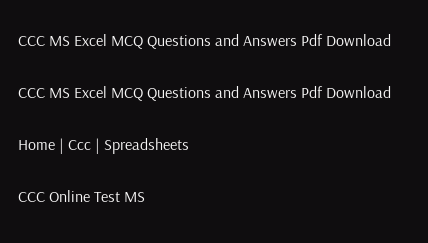CCC MS Excel MCQ Questions and Answers Pdf Download

CCC MS Excel MCQ Questions and Answers Pdf Download

Home | Ccc | Spreadsheets

CCC Online Test MS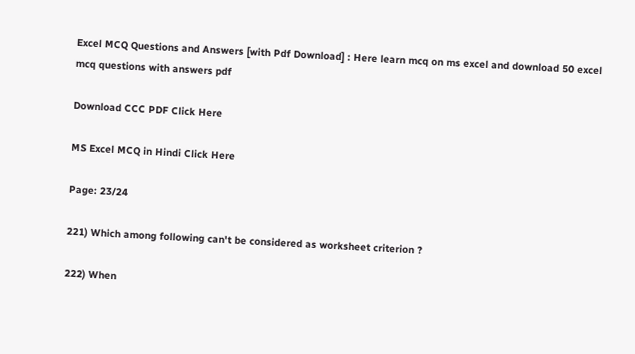Excel MCQ Questions and Answers [with Pdf Download] : Here learn mcq on ms excel and download 50 excel mcq questions with answers pdf

Download CCC PDF Click Here

MS Excel MCQ in Hindi Click Here

Page: 23/24

221) Which among following can't be considered as worksheet criterion ?

222) When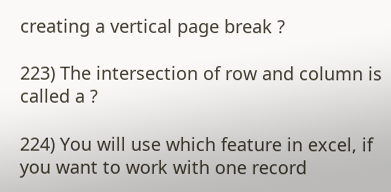creating a vertical page break ?

223) The intersection of row and column is called a ?

224) You will use which feature in excel, if you want to work with one record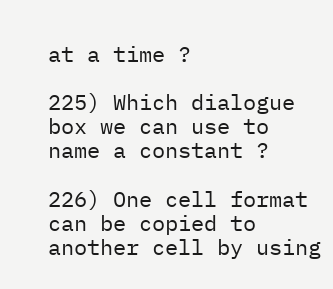at a time ?

225) Which dialogue box we can use to name a constant ?

226) One cell format can be copied to another cell by using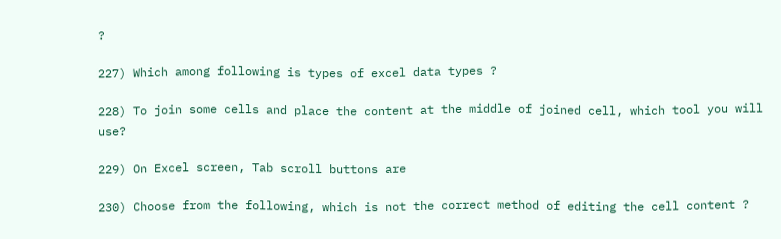?

227) Which among following is types of excel data types ?

228) To join some cells and place the content at the middle of joined cell, which tool you will use?

229) On Excel screen, Tab scroll buttons are

230) Choose from the following, which is not the correct method of editing the cell content ?